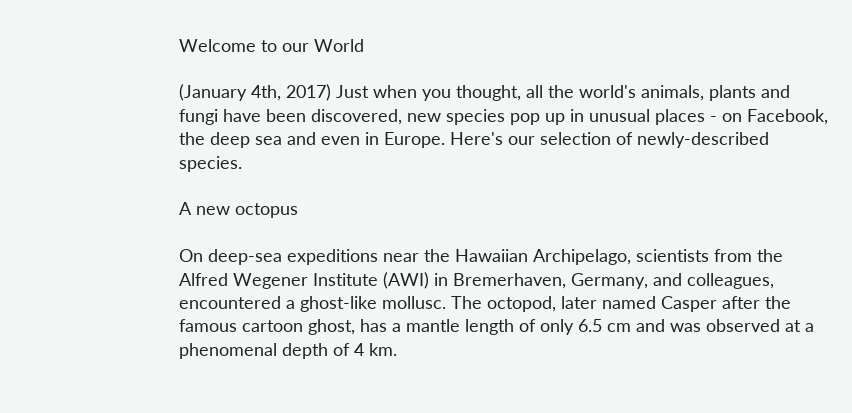Welcome to our World

(January 4th, 2017) Just when you thought, all the world's animals, plants and fungi have been discovered, new species pop up in unusual places - on Facebook, the deep sea and even in Europe. Here's our selection of newly-described species.

A new octopus

On deep-sea expeditions near the Hawaiian Archipelago, scientists from the Alfred Wegener Institute (AWI) in Bremerhaven, Germany, and colleagues, encountered a ghost-like mollusc. The octopod, later named Casper after the famous cartoon ghost, has a mantle length of only 6.5 cm and was observed at a phenomenal depth of 4 km.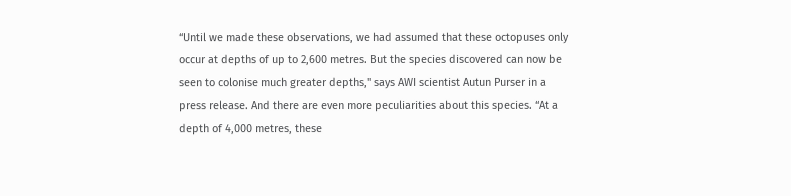“Until we made these observations, we had assumed that these octopuses only occur at depths of up to 2,600 metres. But the species discovered can now be seen to colonise much greater depths," says AWI scientist Autun Purser in a press release. And there are even more peculiarities about this species. “At a depth of 4,000 metres, these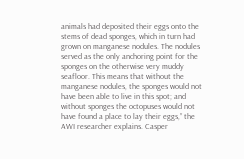animals had deposited their eggs onto the stems of dead sponges, which in turn had grown on manganese nodules. The nodules served as the only anchoring point for the sponges on the otherwise very muddy seafloor. This means that without the manganese nodules, the sponges would not have been able to live in this spot; and without sponges the octopuses would not have found a place to lay their eggs,” the AWI researcher explains. Casper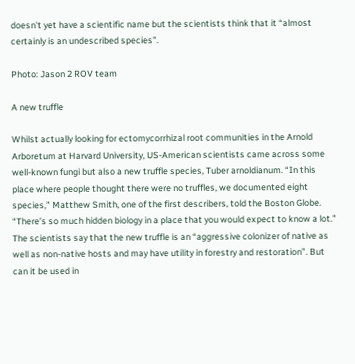doesn't yet have a scientific name but the scientists think that it “almost certainly is an undescribed species”.

Photo: Jason 2 ROV team

A new truffle

Whilst actually looking for ectomycorrhizal root communities in the Arnold Arboretum at Harvard University, US-American scientists came across some well-known fungi but also a new truffle species, Tuber arnoldianum. “In this place where people thought there were no truffles, we documented eight species,” Matthew Smith, one of the first describers, told the Boston Globe. “There’s so much hidden biology in a place that you would expect to know a lot.” The scientists say that the new truffle is an “aggressive colonizer of native as well as non-native hosts and may have utility in forestry and restoration”. But can it be used in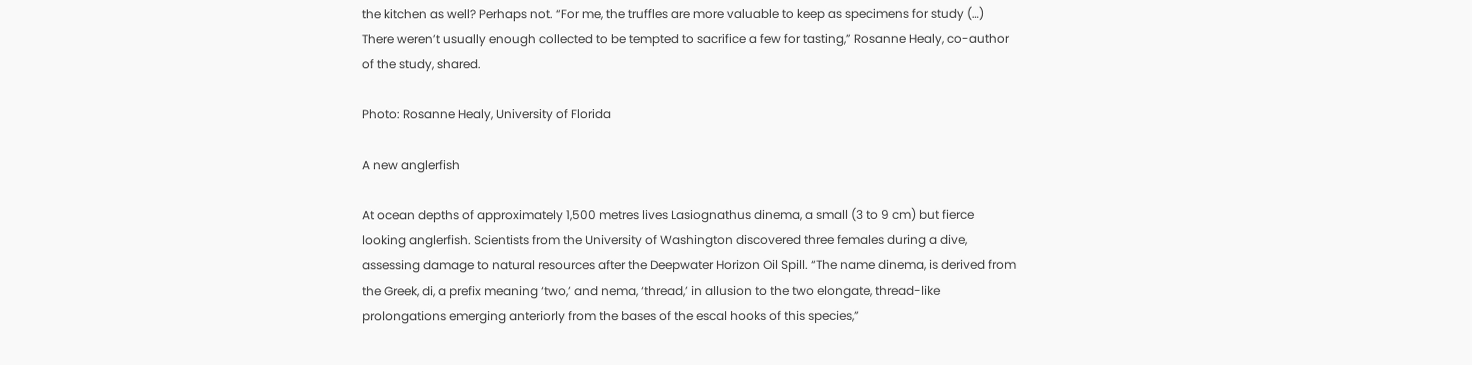the kitchen as well? Perhaps not. “For me, the truffles are more valuable to keep as specimens for study (…) There weren’t usually enough collected to be tempted to sacrifice a few for tasting,” Rosanne Healy, co-author of the study, shared.

Photo: Rosanne Healy, University of Florida

A new anglerfish

At ocean depths of approximately 1,500 metres lives Lasiognathus dinema, a small (3 to 9 cm) but fierce looking anglerfish. Scientists from the University of Washington discovered three females during a dive, assessing damage to natural resources after the Deepwater Horizon Oil Spill. “The name dinema, is derived from the Greek, di, a prefix meaning ‘two,’ and nema, ‘thread,’ in allusion to the two elongate, thread-like prolongations emerging anteriorly from the bases of the escal hooks of this species,”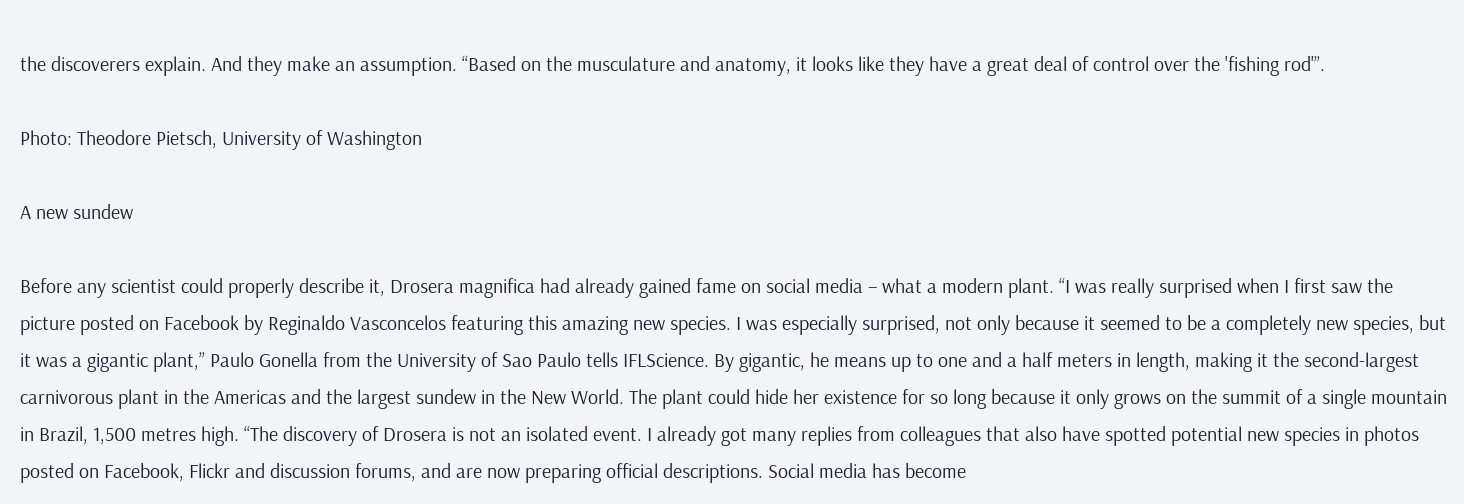the discoverers explain. And they make an assumption. “Based on the musculature and anatomy, it looks like they have a great deal of control over the 'fishing rod'”.

Photo: Theodore Pietsch, University of Washington

A new sundew

Before any scientist could properly describe it, Drosera magnifica had already gained fame on social media – what a modern plant. “I was really surprised when I first saw the picture posted on Facebook by Reginaldo Vasconcelos featuring this amazing new species. I was especially surprised, not only because it seemed to be a completely new species, but it was a gigantic plant,” Paulo Gonella from the University of Sao Paulo tells IFLScience. By gigantic, he means up to one and a half meters in length, making it the second-largest carnivorous plant in the Americas and the largest sundew in the New World. The plant could hide her existence for so long because it only grows on the summit of a single mountain in Brazil, 1,500 metres high. “The discovery of Drosera is not an isolated event. I already got many replies from colleagues that also have spotted potential new species in photos posted on Facebook, Flickr and discussion forums, and are now preparing official descriptions. Social media has become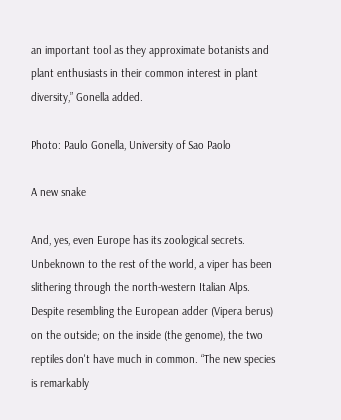an important tool as they approximate botanists and plant enthusiasts in their common interest in plant diversity,” Gonella added.

Photo: Paulo Gonella, University of Sao Paolo

A new snake

And, yes, even Europe has its zoological secrets. Unbeknown to the rest of the world, a viper has been slithering through the north-western Italian Alps. Despite resembling the European adder (Vipera berus) on the outside; on the inside (the genome), the two reptiles don't have much in common. “The new species is remarkably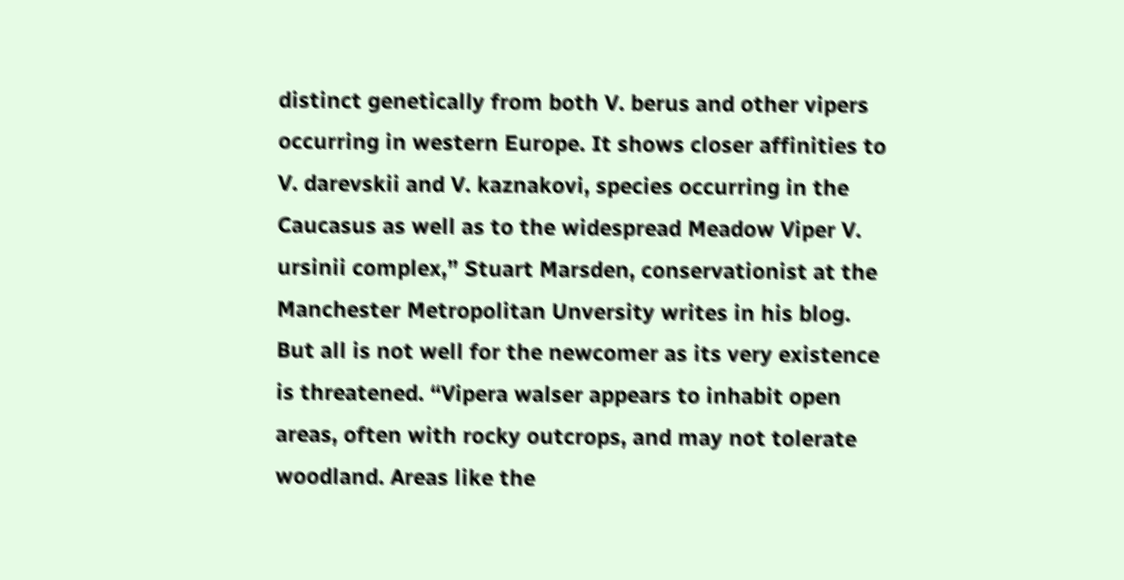distinct genetically from both V. berus and other vipers occurring in western Europe. It shows closer affinities to V. darevskii and V. kaznakovi, species occurring in the Caucasus as well as to the widespread Meadow Viper V. ursinii complex,” Stuart Marsden, conservationist at the Manchester Metropolitan Unversity writes in his blog. But all is not well for the newcomer as its very existence is threatened. “Vipera walser appears to inhabit open areas, often with rocky outcrops, and may not tolerate woodland. Areas like the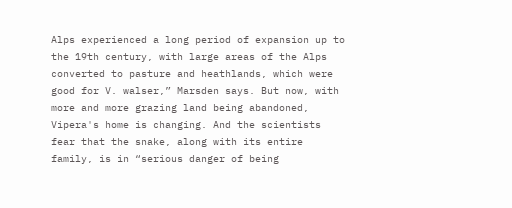Alps experienced a long period of expansion up to the 19th century, with large areas of the Alps converted to pasture and heathlands, which were good for V. walser,” Marsden says. But now, with more and more grazing land being abandoned, Vipera's home is changing. And the scientists fear that the snake, along with its entire family, is in “serious danger of being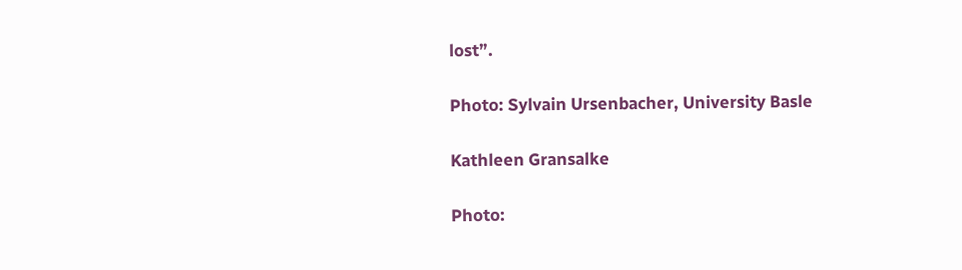lost”.

Photo: Sylvain Ursenbacher, University Basle

Kathleen Gransalke

Photo: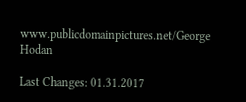www.publicdomainpictures.net/George Hodan

Last Changes: 01.31.2017